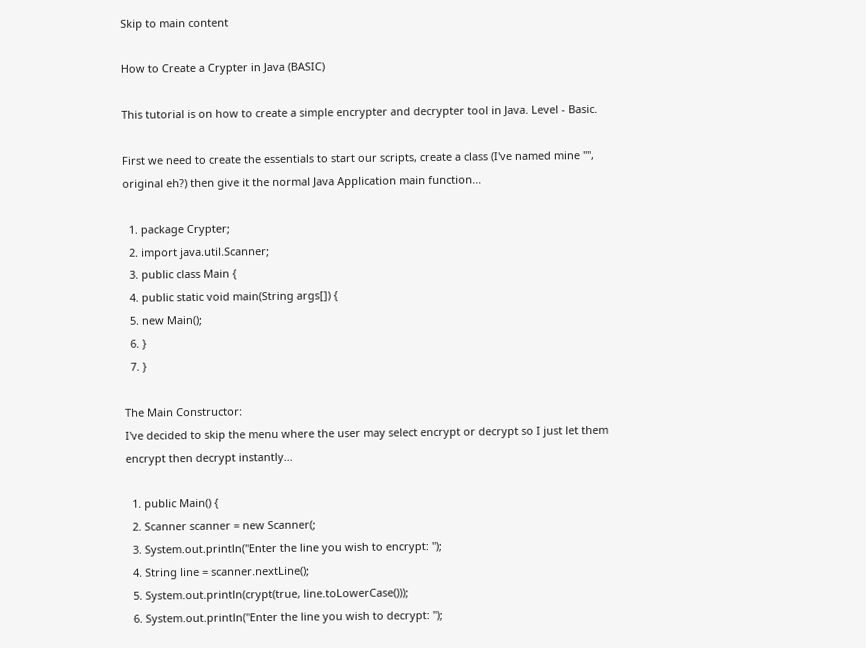Skip to main content

How to Create a Crypter in Java (BASIC)

This tutorial is on how to create a simple encrypter and decrypter tool in Java. Level - Basic.

First we need to create the essentials to start our scripts, create a class (I've named mine "", original eh?) then give it the normal Java Application main function...

  1. package Crypter;
  2. import java.util.Scanner;
  3. public class Main {
  4. public static void main(String args[]) {
  5. new Main();
  6. }
  7. }

The Main Constructor:
I've decided to skip the menu where the user may select encrypt or decrypt so I just let them encrypt then decrypt instantly...

  1. public Main() {
  2. Scanner scanner = new Scanner(;
  3. System.out.println("Enter the line you wish to encrypt: ");
  4. String line = scanner.nextLine();
  5. System.out.println(crypt(true, line.toLowerCase()));
  6. System.out.println("Enter the line you wish to decrypt: ");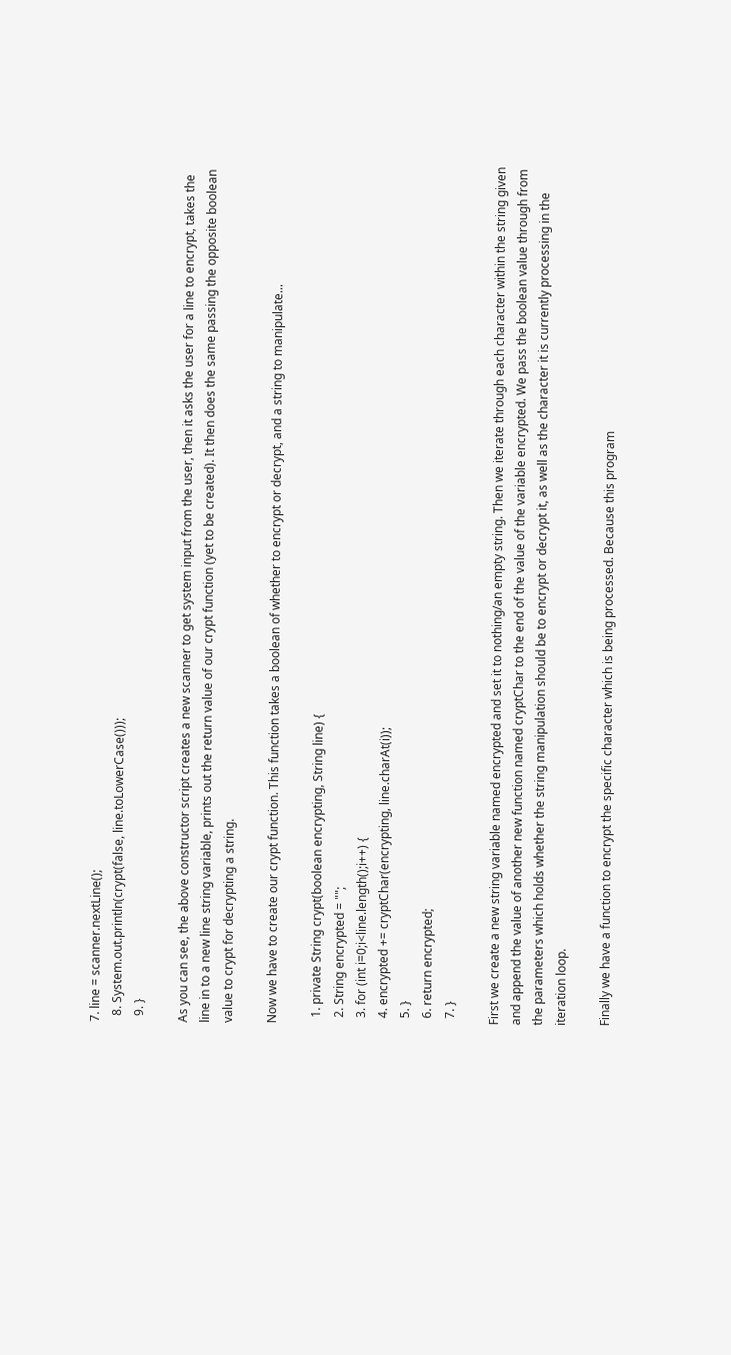7. line = scanner.nextLine();
  8. System.out.println(crypt(false, line.toLowerCase()));
  9. }

As you can see, the above constructor script creates a new scanner to get system input from the user, then it asks the user for a line to encrypt, takes the line in to a new line string variable, prints out the return value of our crypt function (yet to be created). It then does the same passing the opposite boolean value to crypt for decrypting a string.

Now we have to create our crypt function. This function takes a boolean of whether to encrypt or decrypt, and a string to manipulate...

  1. private String crypt(boolean encrypting, String line) {
  2. String encrypted = "";
  3. for (int i=0;i<line.length();i++) {
  4. encrypted += cryptChar(encrypting, line.charAt(i));
  5. }
  6. return encrypted;
  7. }

First we create a new string variable named encrypted and set it to nothing/an empty string. Then we iterate through each character within the string given and append the value of another new function named cryptChar to the end of the value of the variable encrypted. We pass the boolean value through from the parameters which holds whether the string manipulation should be to encrypt or decrypt it, as well as the character it is currently processing in the iteration loop.

Finally we have a function to encrypt the specific character which is being processed. Because this program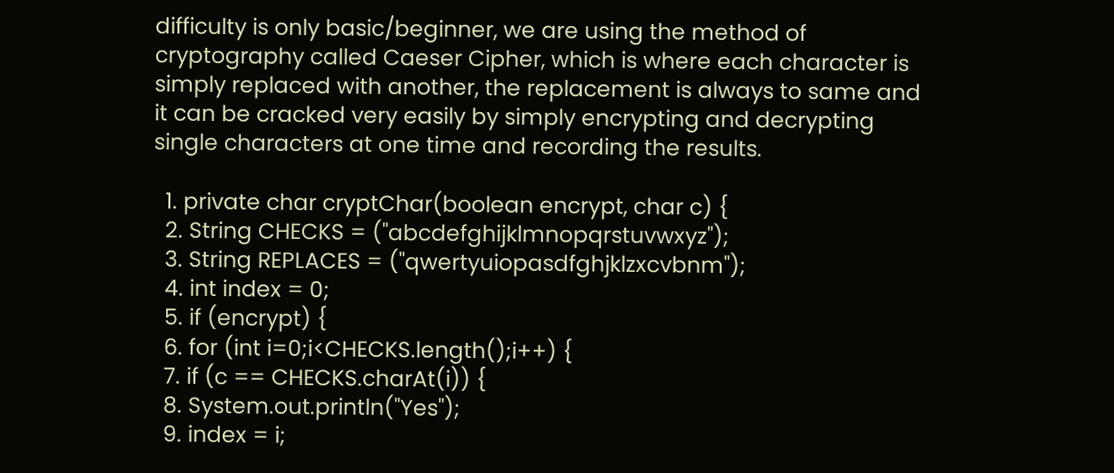difficulty is only basic/beginner, we are using the method of cryptography called Caeser Cipher, which is where each character is simply replaced with another, the replacement is always to same and it can be cracked very easily by simply encrypting and decrypting single characters at one time and recording the results.

  1. private char cryptChar(boolean encrypt, char c) {
  2. String CHECKS = ("abcdefghijklmnopqrstuvwxyz");
  3. String REPLACES = ("qwertyuiopasdfghjklzxcvbnm");
  4. int index = 0;
  5. if (encrypt) {
  6. for (int i=0;i<CHECKS.length();i++) {
  7. if (c == CHECKS.charAt(i)) {
  8. System.out.println("Yes");
  9. index = i;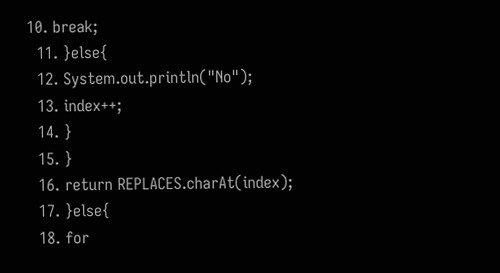10. break;
  11. }else{
  12. System.out.println("No");
  13. index++;
  14. }
  15. }
  16. return REPLACES.charAt(index);
  17. }else{
  18. for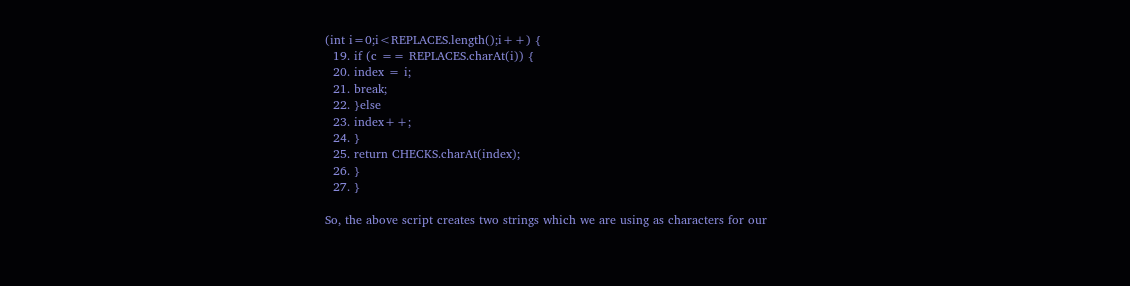(int i=0;i<REPLACES.length();i++) {
  19. if (c == REPLACES.charAt(i)) {
  20. index = i;
  21. break;
  22. }else
  23. index++;
  24. }
  25. return CHECKS.charAt(index);
  26. }
  27. }

So, the above script creates two strings which we are using as characters for our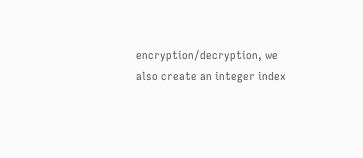encryption/decryption, we also create an integer index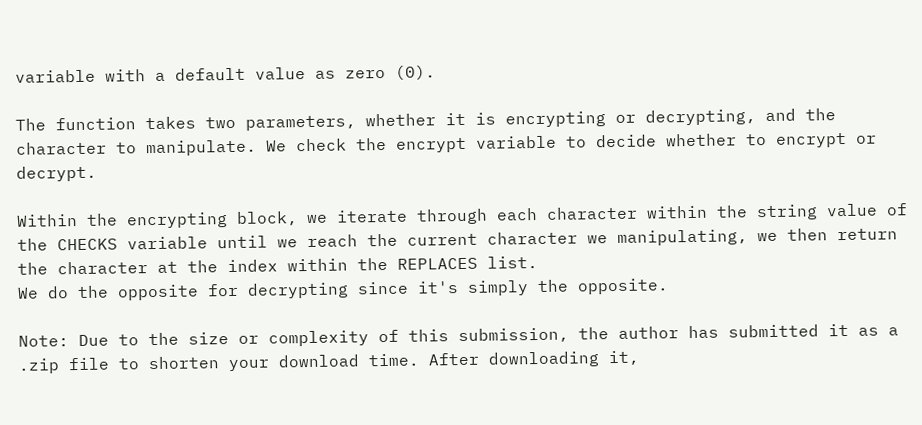variable with a default value as zero (0).

The function takes two parameters, whether it is encrypting or decrypting, and the character to manipulate. We check the encrypt variable to decide whether to encrypt or decrypt.

Within the encrypting block, we iterate through each character within the string value of the CHECKS variable until we reach the current character we manipulating, we then return the character at the index within the REPLACES list.
We do the opposite for decrypting since it's simply the opposite.

Note: Due to the size or complexity of this submission, the author has submitted it as a .zip file to shorten your download time. After downloading it,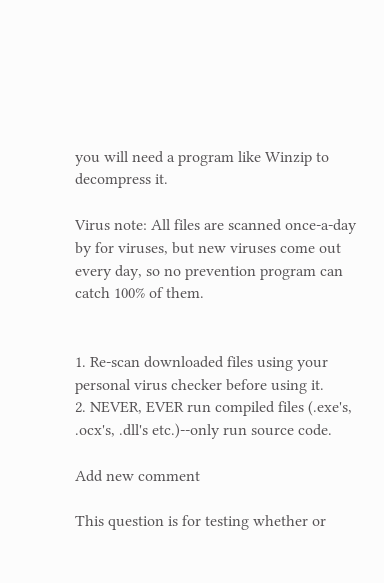you will need a program like Winzip to decompress it.

Virus note: All files are scanned once-a-day by for viruses, but new viruses come out every day, so no prevention program can catch 100% of them.


1. Re-scan downloaded files using your personal virus checker before using it.
2. NEVER, EVER run compiled files (.exe's, .ocx's, .dll's etc.)--only run source code.

Add new comment

This question is for testing whether or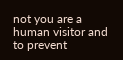not you are a human visitor and to prevent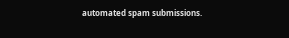automated spam submissions.